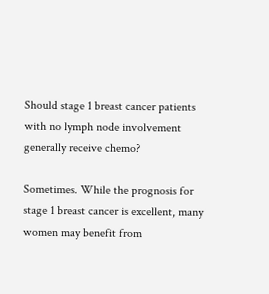Should stage 1 breast cancer patients with no lymph node involvement generally receive chemo?

Sometimes. While the prognosis for stage 1 breast cancer is excellent, many women may benefit from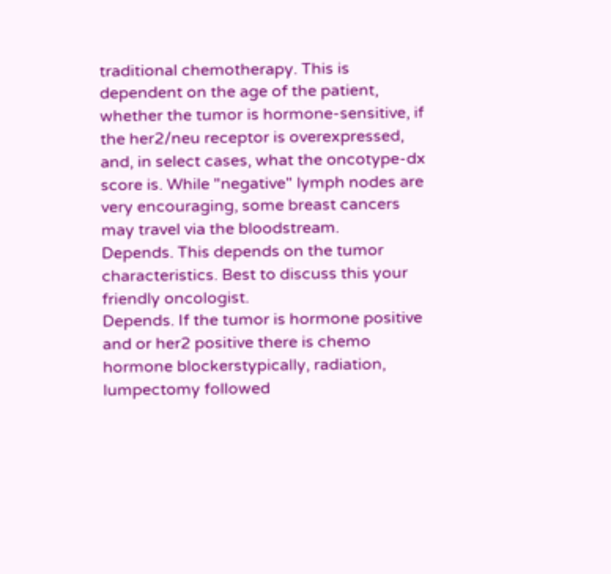traditional chemotherapy. This is dependent on the age of the patient, whether the tumor is hormone-sensitive, if the her2/neu receptor is overexpressed, and, in select cases, what the oncotype-dx score is. While "negative" lymph nodes are very encouraging, some breast cancers may travel via the bloodstream.
Depends. This depends on the tumor characteristics. Best to discuss this your friendly oncologist.
Depends. If the tumor is hormone positive and or her2 positive there is chemo hormone blockerstypically, radiation, lumpectomy followed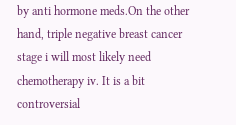by anti hormone meds.On the other hand, triple negative breast cancer stage i will most likely need chemotherapy iv. It is a bit controversial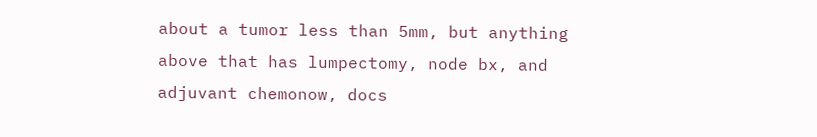about a tumor less than 5mm, but anything above that has lumpectomy, node bx, and adjuvant chemonow, docs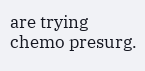are trying chemo presurg.